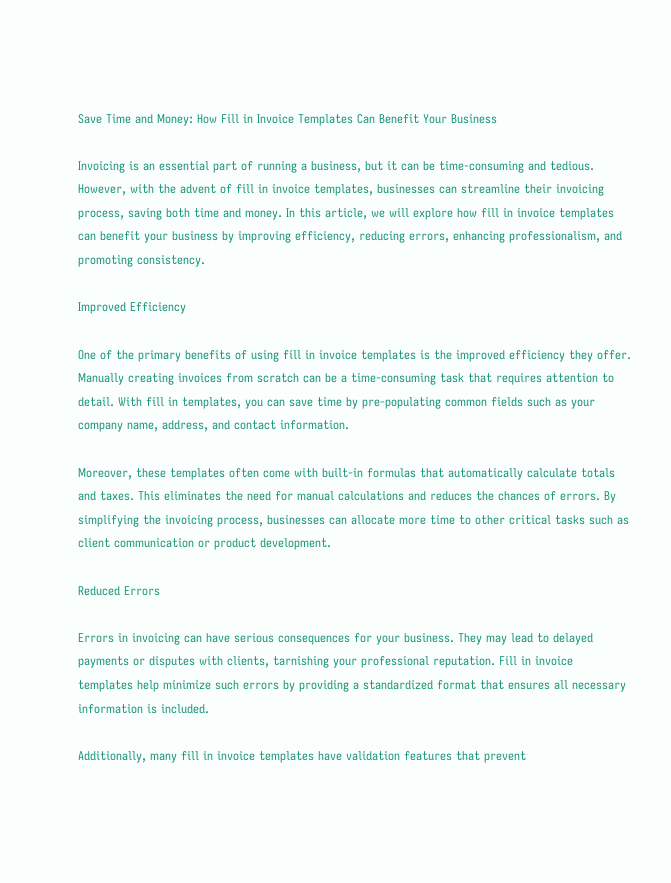Save Time and Money: How Fill in Invoice Templates Can Benefit Your Business

Invoicing is an essential part of running a business, but it can be time-consuming and tedious. However, with the advent of fill in invoice templates, businesses can streamline their invoicing process, saving both time and money. In this article, we will explore how fill in invoice templates can benefit your business by improving efficiency, reducing errors, enhancing professionalism, and promoting consistency.

Improved Efficiency

One of the primary benefits of using fill in invoice templates is the improved efficiency they offer. Manually creating invoices from scratch can be a time-consuming task that requires attention to detail. With fill in templates, you can save time by pre-populating common fields such as your company name, address, and contact information.

Moreover, these templates often come with built-in formulas that automatically calculate totals and taxes. This eliminates the need for manual calculations and reduces the chances of errors. By simplifying the invoicing process, businesses can allocate more time to other critical tasks such as client communication or product development.

Reduced Errors

Errors in invoicing can have serious consequences for your business. They may lead to delayed payments or disputes with clients, tarnishing your professional reputation. Fill in invoice templates help minimize such errors by providing a standardized format that ensures all necessary information is included.

Additionally, many fill in invoice templates have validation features that prevent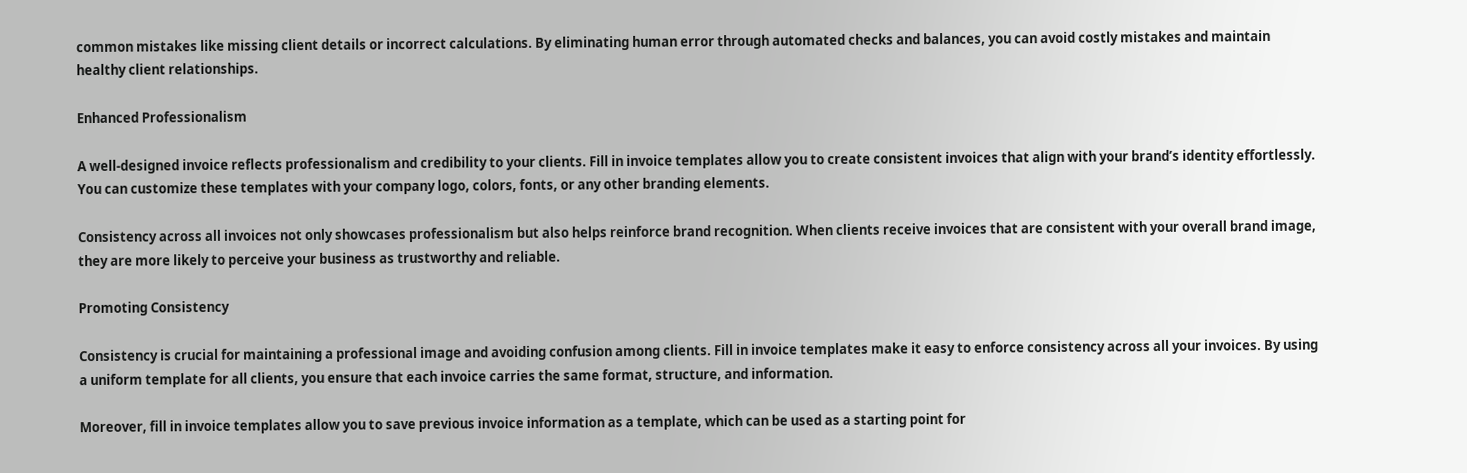common mistakes like missing client details or incorrect calculations. By eliminating human error through automated checks and balances, you can avoid costly mistakes and maintain healthy client relationships.

Enhanced Professionalism

A well-designed invoice reflects professionalism and credibility to your clients. Fill in invoice templates allow you to create consistent invoices that align with your brand’s identity effortlessly. You can customize these templates with your company logo, colors, fonts, or any other branding elements.

Consistency across all invoices not only showcases professionalism but also helps reinforce brand recognition. When clients receive invoices that are consistent with your overall brand image, they are more likely to perceive your business as trustworthy and reliable.

Promoting Consistency

Consistency is crucial for maintaining a professional image and avoiding confusion among clients. Fill in invoice templates make it easy to enforce consistency across all your invoices. By using a uniform template for all clients, you ensure that each invoice carries the same format, structure, and information.

Moreover, fill in invoice templates allow you to save previous invoice information as a template, which can be used as a starting point for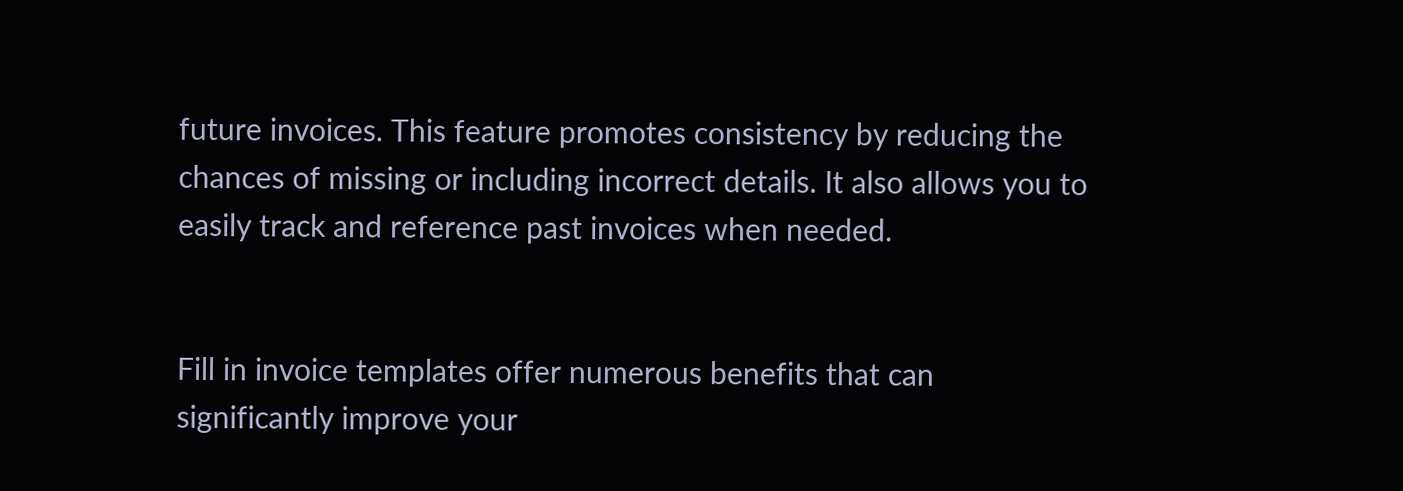future invoices. This feature promotes consistency by reducing the chances of missing or including incorrect details. It also allows you to easily track and reference past invoices when needed.


Fill in invoice templates offer numerous benefits that can significantly improve your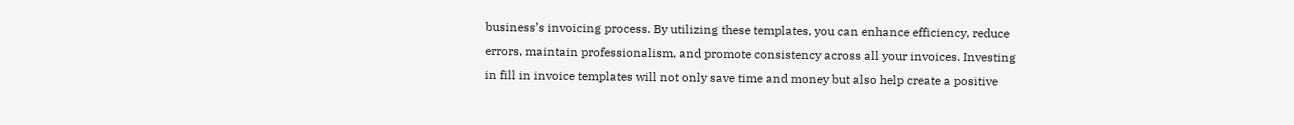business’s invoicing process. By utilizing these templates, you can enhance efficiency, reduce errors, maintain professionalism, and promote consistency across all your invoices. Investing in fill in invoice templates will not only save time and money but also help create a positive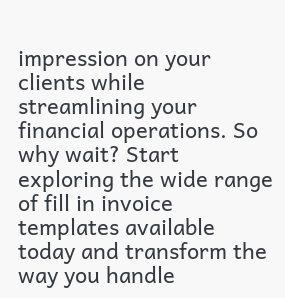impression on your clients while streamlining your financial operations. So why wait? Start exploring the wide range of fill in invoice templates available today and transform the way you handle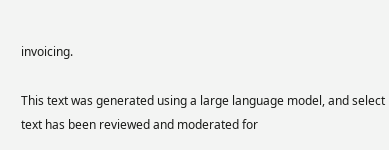invoicing.

This text was generated using a large language model, and select text has been reviewed and moderated for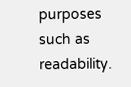purposes such as readability.